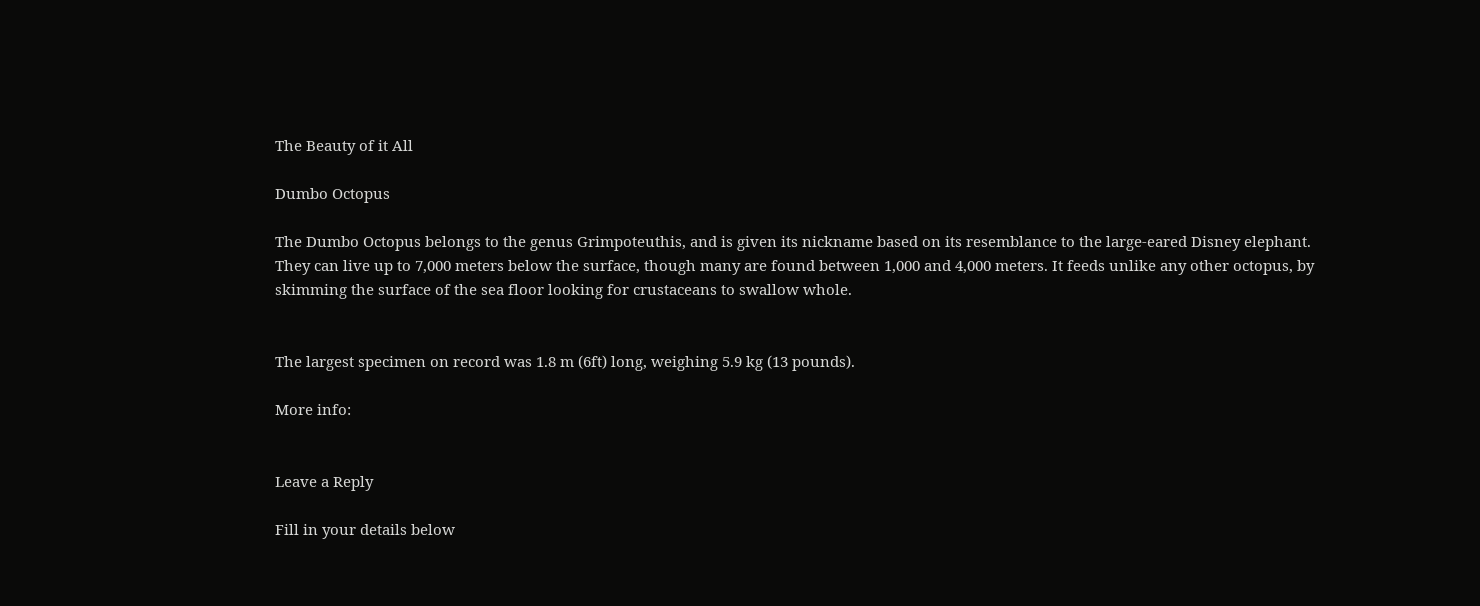The Beauty of it All

Dumbo Octopus

The Dumbo Octopus belongs to the genus Grimpoteuthis, and is given its nickname based on its resemblance to the large-eared Disney elephant. They can live up to 7,000 meters below the surface, though many are found between 1,000 and 4,000 meters. It feeds unlike any other octopus, by skimming the surface of the sea floor looking for crustaceans to swallow whole.


The largest specimen on record was 1.8 m (6ft) long, weighing 5.9 kg (13 pounds).

More info:


Leave a Reply

Fill in your details below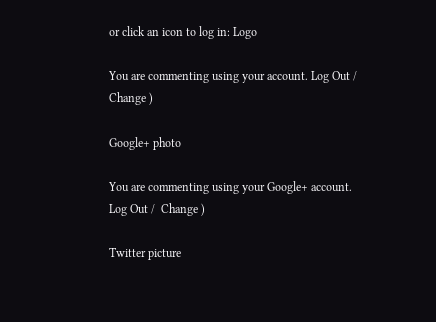or click an icon to log in: Logo

You are commenting using your account. Log Out /  Change )

Google+ photo

You are commenting using your Google+ account. Log Out /  Change )

Twitter picture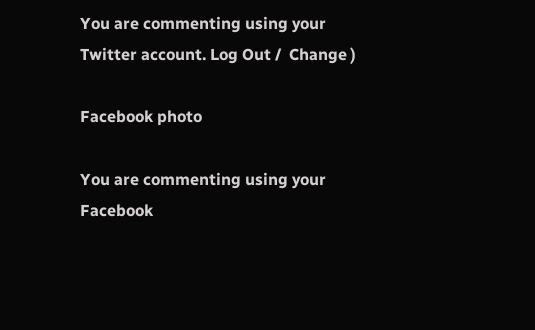You are commenting using your Twitter account. Log Out /  Change )

Facebook photo

You are commenting using your Facebook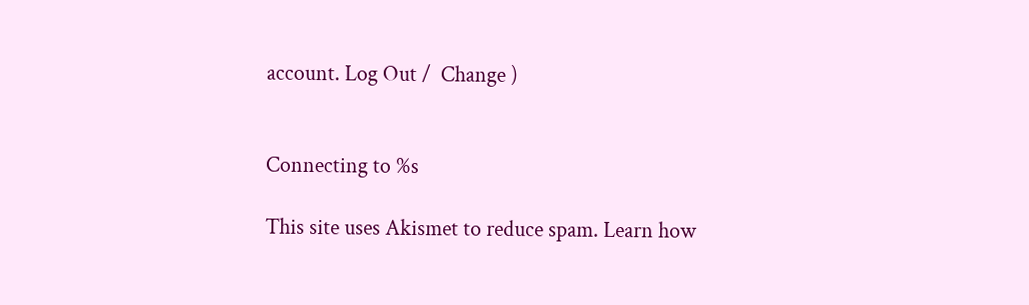account. Log Out /  Change )


Connecting to %s

This site uses Akismet to reduce spam. Learn how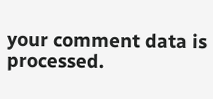your comment data is processed.